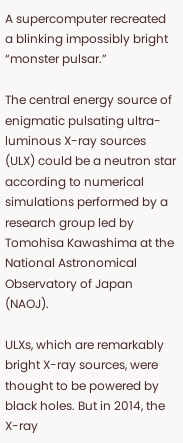A supercomputer recreated a blinking impossibly bright “monster pulsar.”

The central energy source of enigmatic pulsating ultra-luminous X-ray sources (ULX) could be a neutron star according to numerical simulations performed by a research group led by Tomohisa Kawashima at the National Astronomical Observatory of Japan (NAOJ).

ULXs, which are remarkably bright X-ray sources, were thought to be powered by black holes. But in 2014, the X-ray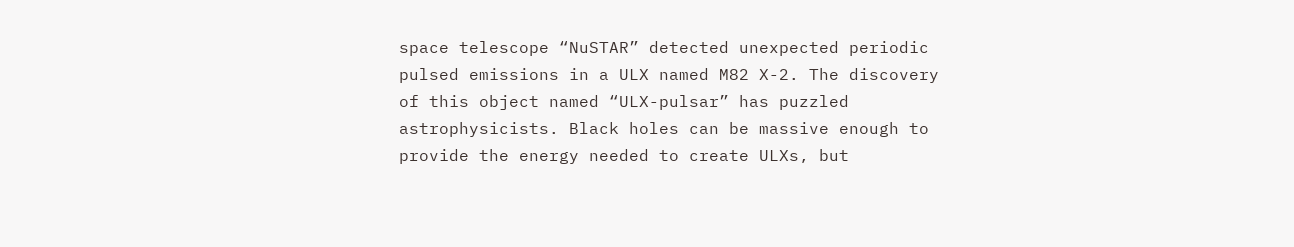space telescope “NuSTAR” detected unexpected periodic pulsed emissions in a ULX named M82 X-2. The discovery of this object named “ULX-pulsar” has puzzled astrophysicists. Black holes can be massive enough to provide the energy needed to create ULXs, but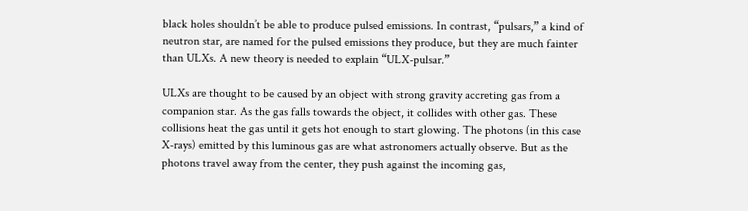black holes shouldn’t be able to produce pulsed emissions. In contrast, “pulsars,” a kind of neutron star, are named for the pulsed emissions they produce, but they are much fainter than ULXs. A new theory is needed to explain “ULX-pulsar.”

ULXs are thought to be caused by an object with strong gravity accreting gas from a companion star. As the gas falls towards the object, it collides with other gas. These collisions heat the gas until it gets hot enough to start glowing. The photons (in this case X-rays) emitted by this luminous gas are what astronomers actually observe. But as the photons travel away from the center, they push against the incoming gas,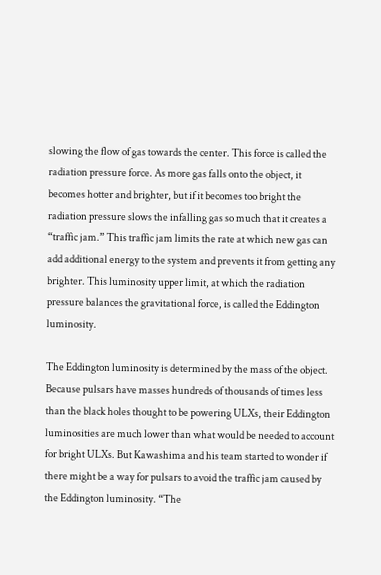slowing the flow of gas towards the center. This force is called the radiation pressure force. As more gas falls onto the object, it becomes hotter and brighter, but if it becomes too bright the radiation pressure slows the infalling gas so much that it creates a “traffic jam.” This traffic jam limits the rate at which new gas can add additional energy to the system and prevents it from getting any brighter. This luminosity upper limit, at which the radiation pressure balances the gravitational force, is called the Eddington luminosity.

The Eddington luminosity is determined by the mass of the object. Because pulsars have masses hundreds of thousands of times less than the black holes thought to be powering ULXs, their Eddington luminosities are much lower than what would be needed to account for bright ULXs. But Kawashima and his team started to wonder if there might be a way for pulsars to avoid the traffic jam caused by the Eddington luminosity. “The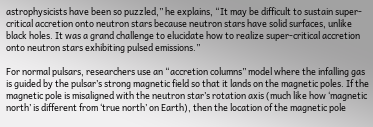astrophysicists have been so puzzled,” he explains, “It may be difficult to sustain super-critical accretion onto neutron stars because neutron stars have solid surfaces, unlike black holes. It was a grand challenge to elucidate how to realize super-critical accretion onto neutron stars exhibiting pulsed emissions.”

For normal pulsars, researchers use an “accretion columns” model where the infalling gas is guided by the pulsar’s strong magnetic field so that it lands on the magnetic poles. If the magnetic pole is misaligned with the neutron star’s rotation axis (much like how ‘magnetic north’ is different from ‘true north’ on Earth), then the location of the magnetic pole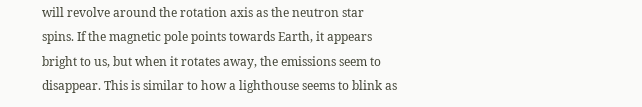will revolve around the rotation axis as the neutron star spins. If the magnetic pole points towards Earth, it appears bright to us, but when it rotates away, the emissions seem to disappear. This is similar to how a lighthouse seems to blink as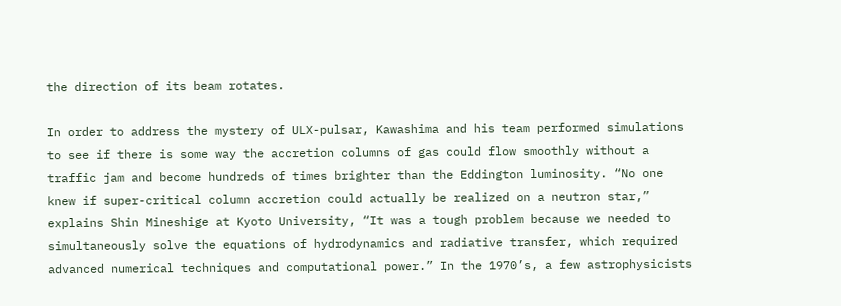the direction of its beam rotates.

In order to address the mystery of ULX-pulsar, Kawashima and his team performed simulations to see if there is some way the accretion columns of gas could flow smoothly without a traffic jam and become hundreds of times brighter than the Eddington luminosity. “No one knew if super-critical column accretion could actually be realized on a neutron star,” explains Shin Mineshige at Kyoto University, “It was a tough problem because we needed to simultaneously solve the equations of hydrodynamics and radiative transfer, which required advanced numerical techniques and computational power.” In the 1970’s, a few astrophysicists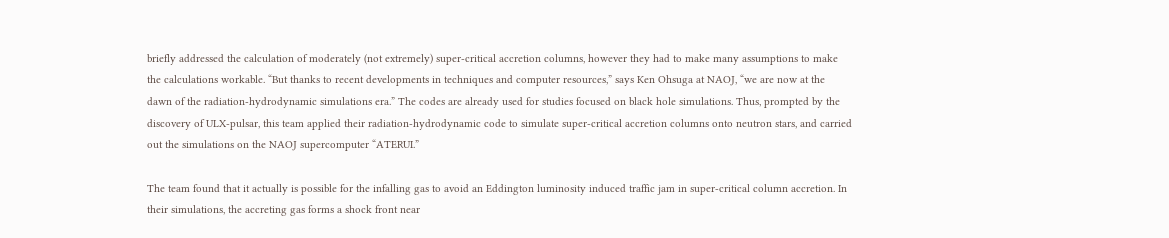briefly addressed the calculation of moderately (not extremely) super-critical accretion columns, however they had to make many assumptions to make the calculations workable. “But thanks to recent developments in techniques and computer resources,” says Ken Ohsuga at NAOJ, “we are now at the dawn of the radiation-hydrodynamic simulations era.” The codes are already used for studies focused on black hole simulations. Thus, prompted by the discovery of ULX-pulsar, this team applied their radiation-hydrodynamic code to simulate super-critical accretion columns onto neutron stars, and carried out the simulations on the NAOJ supercomputer “ATERUI.”

The team found that it actually is possible for the infalling gas to avoid an Eddington luminosity induced traffic jam in super-critical column accretion. In their simulations, the accreting gas forms a shock front near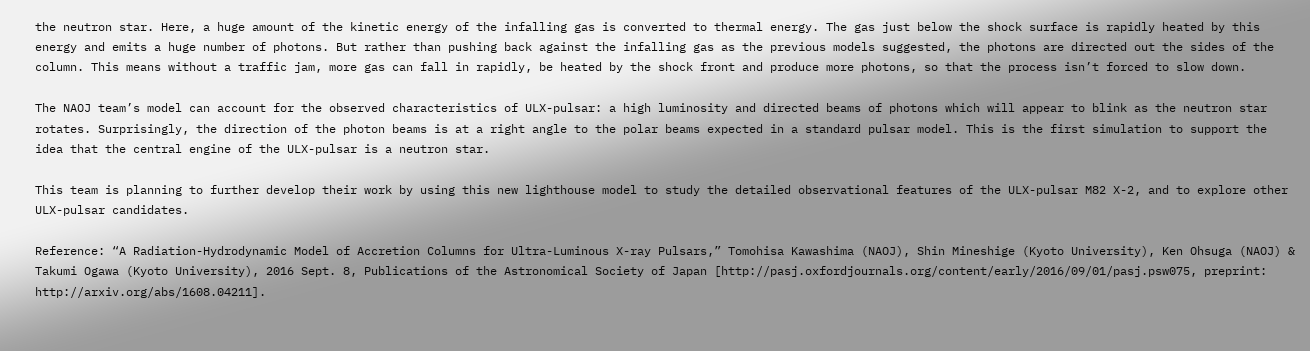the neutron star. Here, a huge amount of the kinetic energy of the infalling gas is converted to thermal energy. The gas just below the shock surface is rapidly heated by this energy and emits a huge number of photons. But rather than pushing back against the infalling gas as the previous models suggested, the photons are directed out the sides of the column. This means without a traffic jam, more gas can fall in rapidly, be heated by the shock front and produce more photons, so that the process isn’t forced to slow down.

The NAOJ team’s model can account for the observed characteristics of ULX-pulsar: a high luminosity and directed beams of photons which will appear to blink as the neutron star rotates. Surprisingly, the direction of the photon beams is at a right angle to the polar beams expected in a standard pulsar model. This is the first simulation to support the idea that the central engine of the ULX-pulsar is a neutron star.

This team is planning to further develop their work by using this new lighthouse model to study the detailed observational features of the ULX-pulsar M82 X-2, and to explore other ULX-pulsar candidates.

Reference: “A Radiation-Hydrodynamic Model of Accretion Columns for Ultra-Luminous X-ray Pulsars,” Tomohisa Kawashima (NAOJ), Shin Mineshige (Kyoto University), Ken Ohsuga (NAOJ) & Takumi Ogawa (Kyoto University), 2016 Sept. 8, Publications of the Astronomical Society of Japan [http://pasj.oxfordjournals.org/content/early/2016/09/01/pasj.psw075, preprint: http://arxiv.org/abs/1608.04211].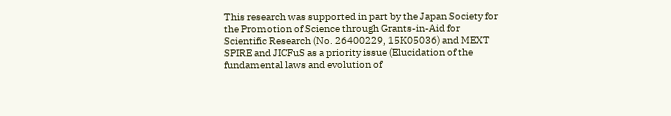This research was supported in part by the Japan Society for the Promotion of Science through Grants-in-Aid for Scientific Research (No. 26400229, 15K05036) and MEXT SPIRE and JICFuS as a priority issue (Elucidation of the fundamental laws and evolution of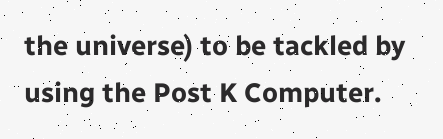the universe) to be tackled by using the Post K Computer.